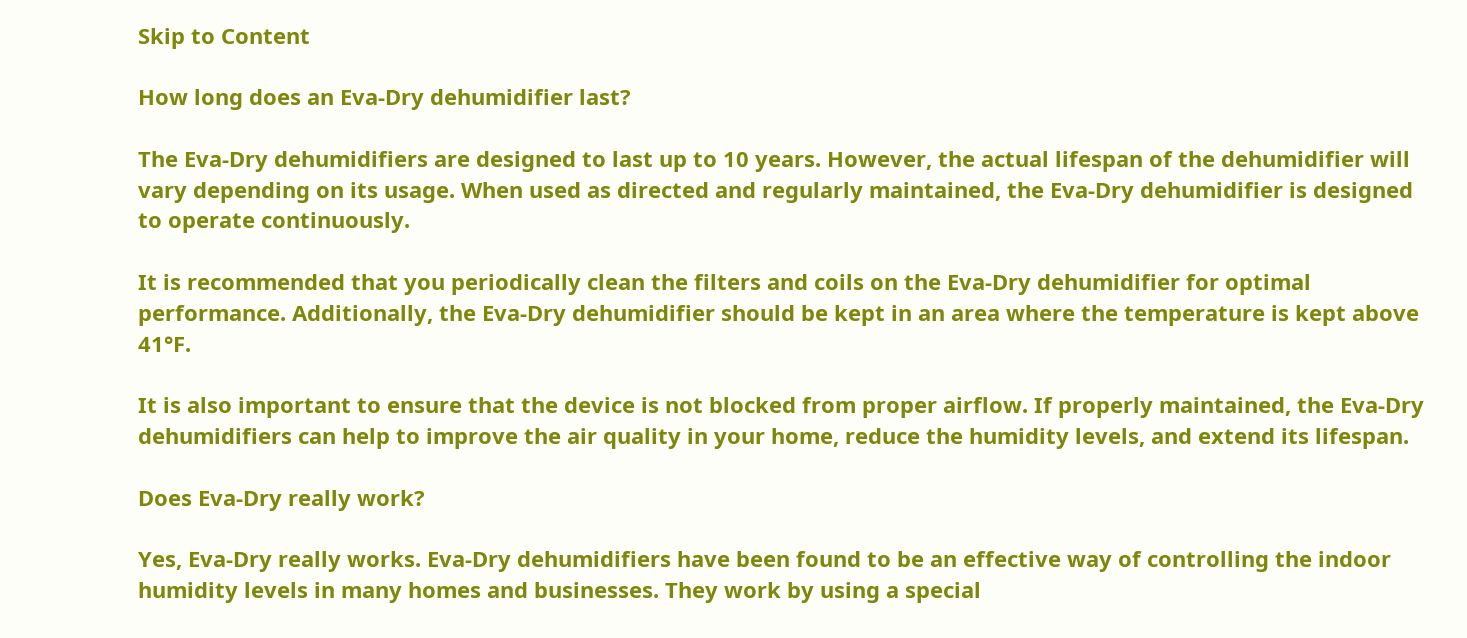Skip to Content

How long does an Eva-Dry dehumidifier last?

The Eva-Dry dehumidifiers are designed to last up to 10 years. However, the actual lifespan of the dehumidifier will vary depending on its usage. When used as directed and regularly maintained, the Eva-Dry dehumidifier is designed to operate continuously.

It is recommended that you periodically clean the filters and coils on the Eva-Dry dehumidifier for optimal performance. Additionally, the Eva-Dry dehumidifier should be kept in an area where the temperature is kept above 41°F.

It is also important to ensure that the device is not blocked from proper airflow. If properly maintained, the Eva-Dry dehumidifiers can help to improve the air quality in your home, reduce the humidity levels, and extend its lifespan.

Does Eva-Dry really work?

Yes, Eva-Dry really works. Eva-Dry dehumidifiers have been found to be an effective way of controlling the indoor humidity levels in many homes and businesses. They work by using a special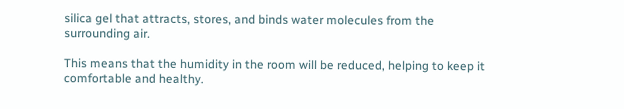silica gel that attracts, stores, and binds water molecules from the surrounding air.

This means that the humidity in the room will be reduced, helping to keep it comfortable and healthy.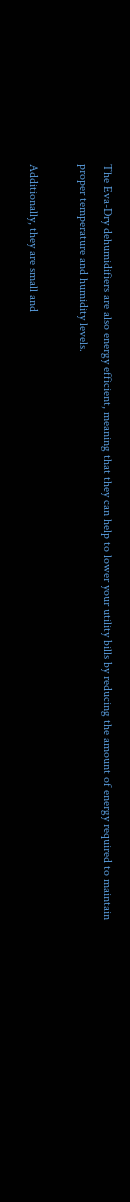The Eva-Dry dehumidifiers are also energy efficient, meaning that they can help to lower your utility bills by reducing the amount of energy required to maintain proper temperature and humidity levels.

Additionally, they are small and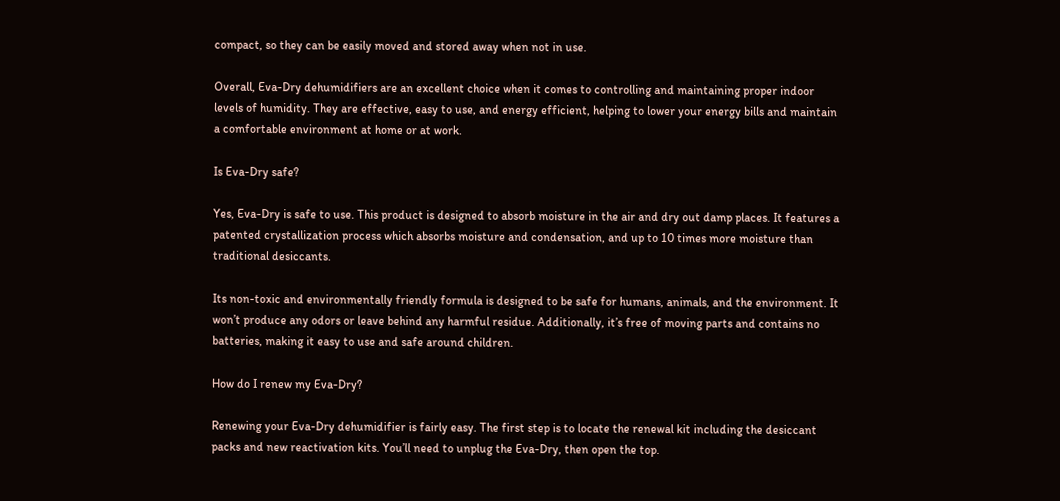compact, so they can be easily moved and stored away when not in use.

Overall, Eva-Dry dehumidifiers are an excellent choice when it comes to controlling and maintaining proper indoor levels of humidity. They are effective, easy to use, and energy efficient, helping to lower your energy bills and maintain a comfortable environment at home or at work.

Is Eva-Dry safe?

Yes, Eva-Dry is safe to use. This product is designed to absorb moisture in the air and dry out damp places. It features a patented crystallization process which absorbs moisture and condensation, and up to 10 times more moisture than traditional desiccants.

Its non-toxic and environmentally friendly formula is designed to be safe for humans, animals, and the environment. It won’t produce any odors or leave behind any harmful residue. Additionally, it’s free of moving parts and contains no batteries, making it easy to use and safe around children.

How do I renew my Eva-Dry?

Renewing your Eva-Dry dehumidifier is fairly easy. The first step is to locate the renewal kit including the desiccant packs and new reactivation kits. You’ll need to unplug the Eva-Dry, then open the top.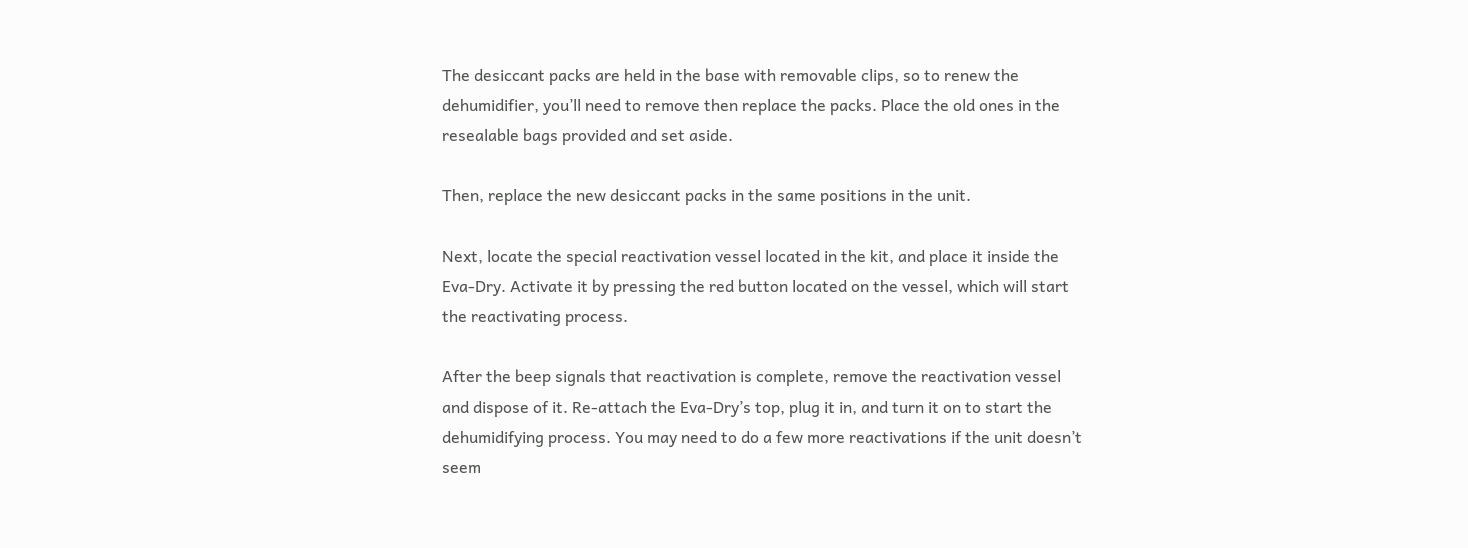The desiccant packs are held in the base with removable clips, so to renew the dehumidifier, you’ll need to remove then replace the packs. Place the old ones in the resealable bags provided and set aside.

Then, replace the new desiccant packs in the same positions in the unit.

Next, locate the special reactivation vessel located in the kit, and place it inside the Eva-Dry. Activate it by pressing the red button located on the vessel, which will start the reactivating process.

After the beep signals that reactivation is complete, remove the reactivation vessel and dispose of it. Re-attach the Eva-Dry’s top, plug it in, and turn it on to start the dehumidifying process. You may need to do a few more reactivations if the unit doesn’t seem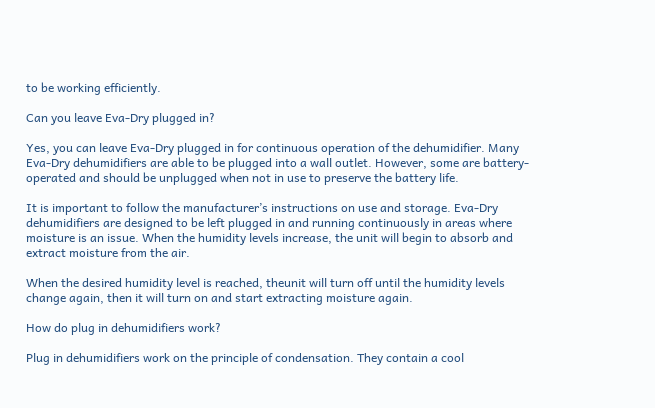to be working efficiently.

Can you leave Eva-Dry plugged in?

Yes, you can leave Eva-Dry plugged in for continuous operation of the dehumidifier. Many Eva-Dry dehumidifiers are able to be plugged into a wall outlet. However, some are battery-operated and should be unplugged when not in use to preserve the battery life.

It is important to follow the manufacturer’s instructions on use and storage. Eva-Dry dehumidifiers are designed to be left plugged in and running continuously in areas where moisture is an issue. When the humidity levels increase, the unit will begin to absorb and extract moisture from the air.

When the desired humidity level is reached, theunit will turn off until the humidity levels change again, then it will turn on and start extracting moisture again.

How do plug in dehumidifiers work?

Plug in dehumidifiers work on the principle of condensation. They contain a cool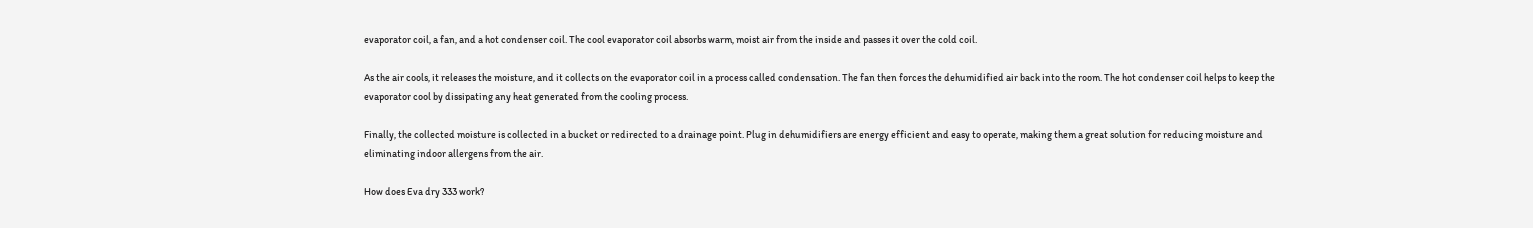evaporator coil, a fan, and a hot condenser coil. The cool evaporator coil absorbs warm, moist air from the inside and passes it over the cold coil.

As the air cools, it releases the moisture, and it collects on the evaporator coil in a process called condensation. The fan then forces the dehumidified air back into the room. The hot condenser coil helps to keep the evaporator cool by dissipating any heat generated from the cooling process.

Finally, the collected moisture is collected in a bucket or redirected to a drainage point. Plug in dehumidifiers are energy efficient and easy to operate, making them a great solution for reducing moisture and eliminating indoor allergens from the air.

How does Eva dry 333 work?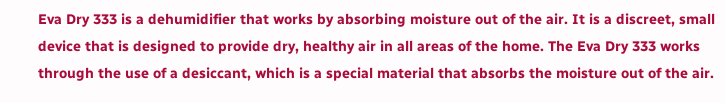Eva Dry 333 is a dehumidifier that works by absorbing moisture out of the air. It is a discreet, small device that is designed to provide dry, healthy air in all areas of the home. The Eva Dry 333 works through the use of a desiccant, which is a special material that absorbs the moisture out of the air.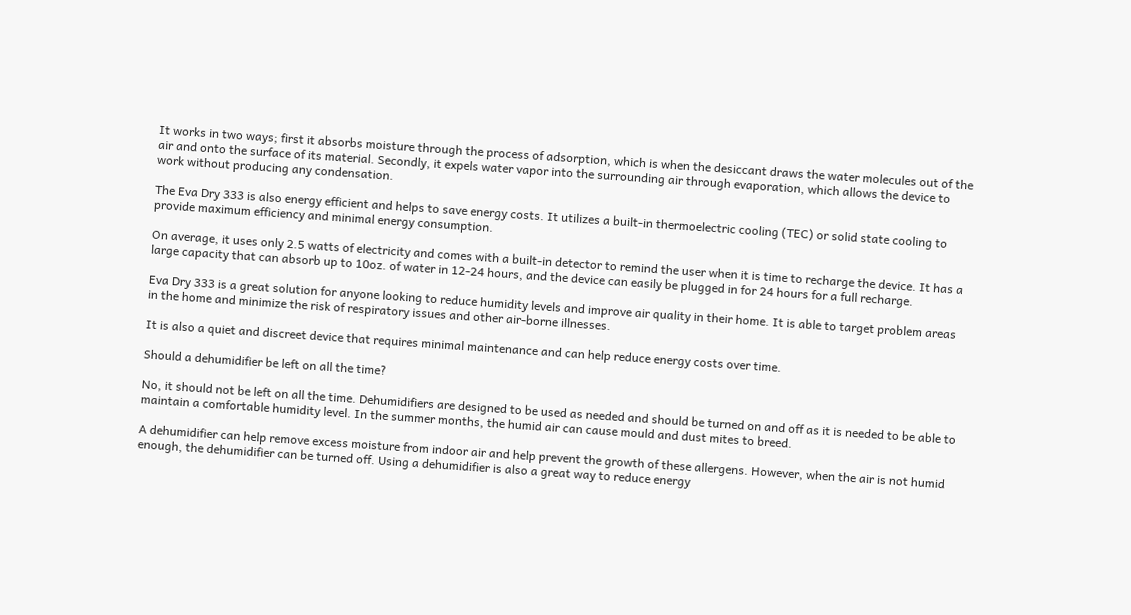It works in two ways; first it absorbs moisture through the process of adsorption, which is when the desiccant draws the water molecules out of the air and onto the surface of its material. Secondly, it expels water vapor into the surrounding air through evaporation, which allows the device to work without producing any condensation.

The Eva Dry 333 is also energy efficient and helps to save energy costs. It utilizes a built-in thermoelectric cooling (TEC) or solid state cooling to provide maximum efficiency and minimal energy consumption.

On average, it uses only 2.5 watts of electricity and comes with a built-in detector to remind the user when it is time to recharge the device. It has a large capacity that can absorb up to 10oz. of water in 12-24 hours, and the device can easily be plugged in for 24 hours for a full recharge.

Eva Dry 333 is a great solution for anyone looking to reduce humidity levels and improve air quality in their home. It is able to target problem areas in the home and minimize the risk of respiratory issues and other air-borne illnesses.

It is also a quiet and discreet device that requires minimal maintenance and can help reduce energy costs over time.

Should a dehumidifier be left on all the time?

No, it should not be left on all the time. Dehumidifiers are designed to be used as needed and should be turned on and off as it is needed to be able to maintain a comfortable humidity level. In the summer months, the humid air can cause mould and dust mites to breed.

A dehumidifier can help remove excess moisture from indoor air and help prevent the growth of these allergens. However, when the air is not humid enough, the dehumidifier can be turned off. Using a dehumidifier is also a great way to reduce energy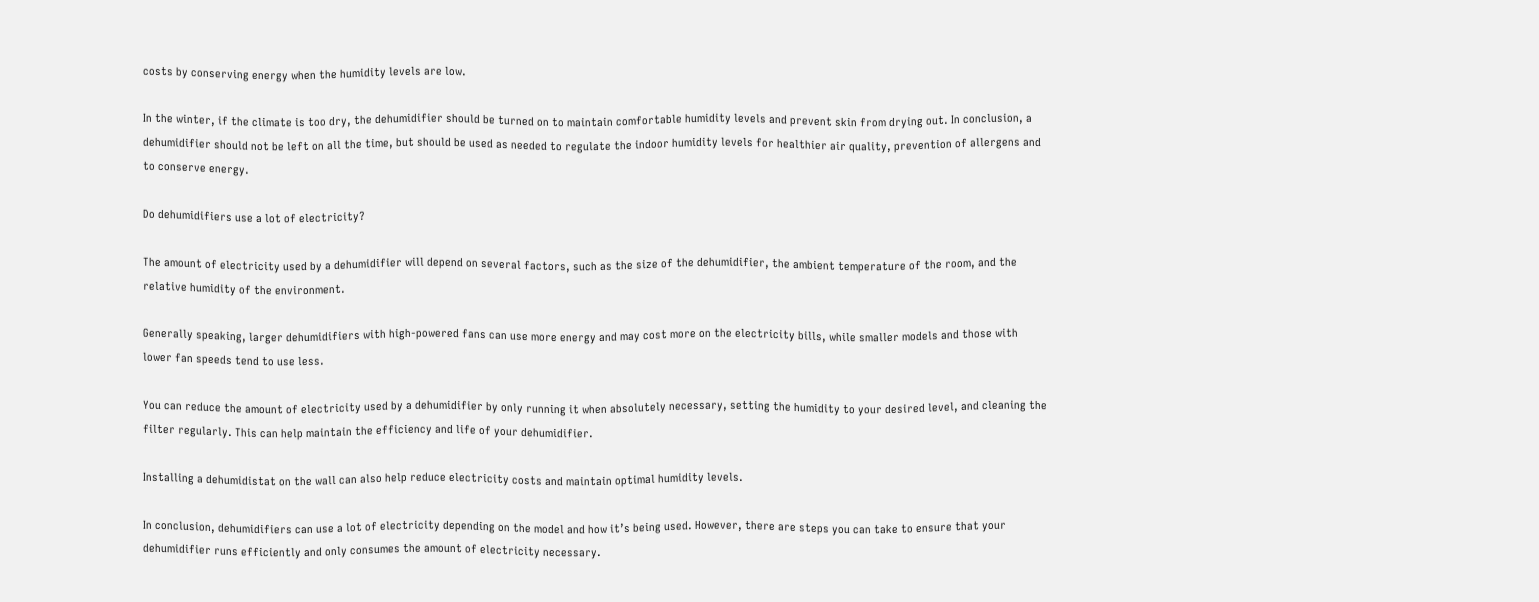costs by conserving energy when the humidity levels are low.

In the winter, if the climate is too dry, the dehumidifier should be turned on to maintain comfortable humidity levels and prevent skin from drying out. In conclusion, a dehumidifier should not be left on all the time, but should be used as needed to regulate the indoor humidity levels for healthier air quality, prevention of allergens and to conserve energy.

Do dehumidifiers use a lot of electricity?

The amount of electricity used by a dehumidifier will depend on several factors, such as the size of the dehumidifier, the ambient temperature of the room, and the relative humidity of the environment.

Generally speaking, larger dehumidifiers with high-powered fans can use more energy and may cost more on the electricity bills, while smaller models and those with lower fan speeds tend to use less.

You can reduce the amount of electricity used by a dehumidifier by only running it when absolutely necessary, setting the humidity to your desired level, and cleaning the filter regularly. This can help maintain the efficiency and life of your dehumidifier.

Installing a dehumidistat on the wall can also help reduce electricity costs and maintain optimal humidity levels.

In conclusion, dehumidifiers can use a lot of electricity depending on the model and how it’s being used. However, there are steps you can take to ensure that your dehumidifier runs efficiently and only consumes the amount of electricity necessary.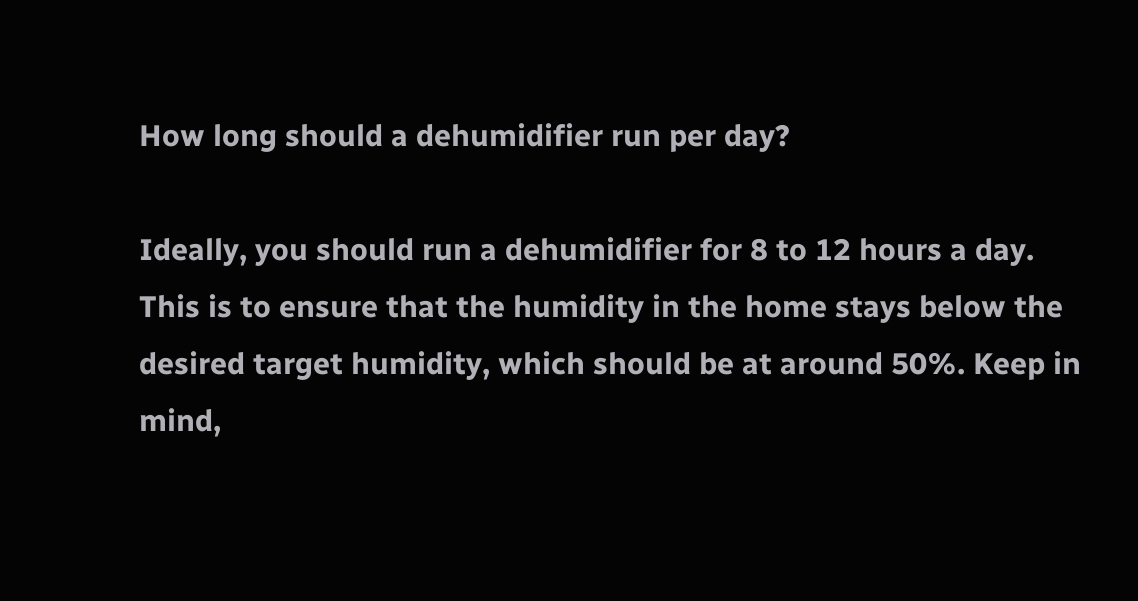How long should a dehumidifier run per day?

Ideally, you should run a dehumidifier for 8 to 12 hours a day. This is to ensure that the humidity in the home stays below the desired target humidity, which should be at around 50%. Keep in mind,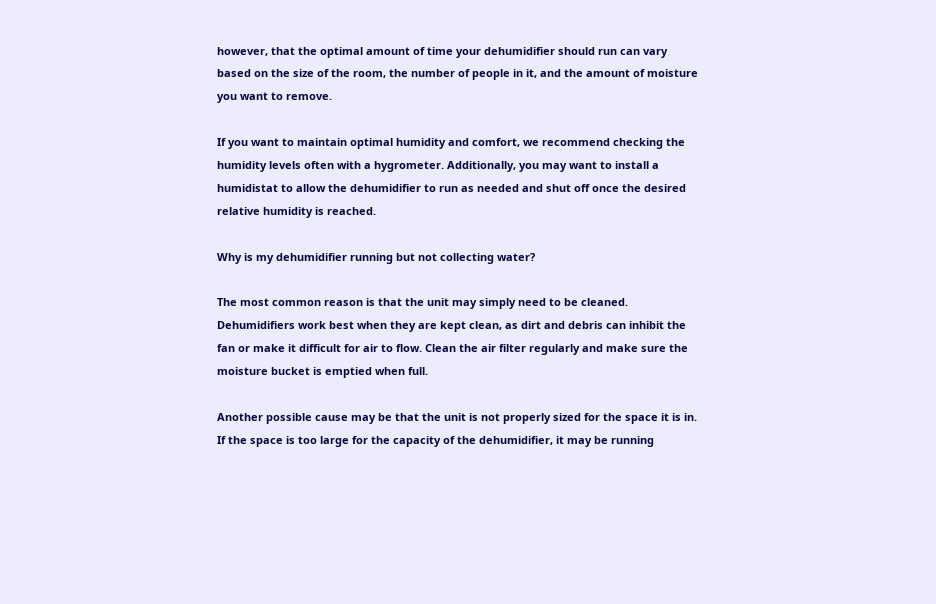however, that the optimal amount of time your dehumidifier should run can vary based on the size of the room, the number of people in it, and the amount of moisture you want to remove.

If you want to maintain optimal humidity and comfort, we recommend checking the humidity levels often with a hygrometer. Additionally, you may want to install a humidistat to allow the dehumidifier to run as needed and shut off once the desired relative humidity is reached.

Why is my dehumidifier running but not collecting water?

The most common reason is that the unit may simply need to be cleaned. Dehumidifiers work best when they are kept clean, as dirt and debris can inhibit the fan or make it difficult for air to flow. Clean the air filter regularly and make sure the moisture bucket is emptied when full.

Another possible cause may be that the unit is not properly sized for the space it is in. If the space is too large for the capacity of the dehumidifier, it may be running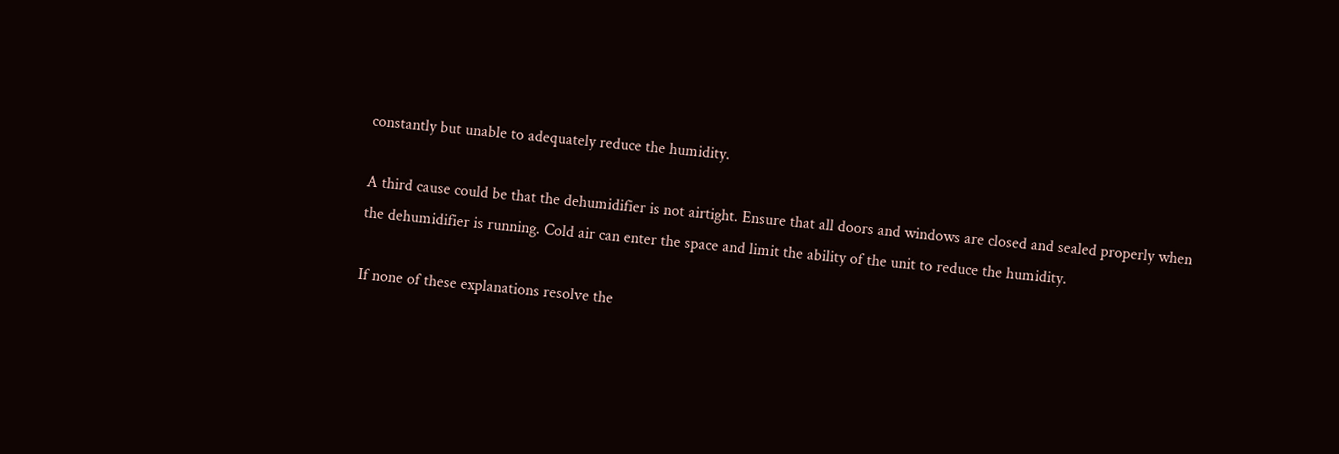constantly but unable to adequately reduce the humidity.

A third cause could be that the dehumidifier is not airtight. Ensure that all doors and windows are closed and sealed properly when the dehumidifier is running. Cold air can enter the space and limit the ability of the unit to reduce the humidity.

If none of these explanations resolve the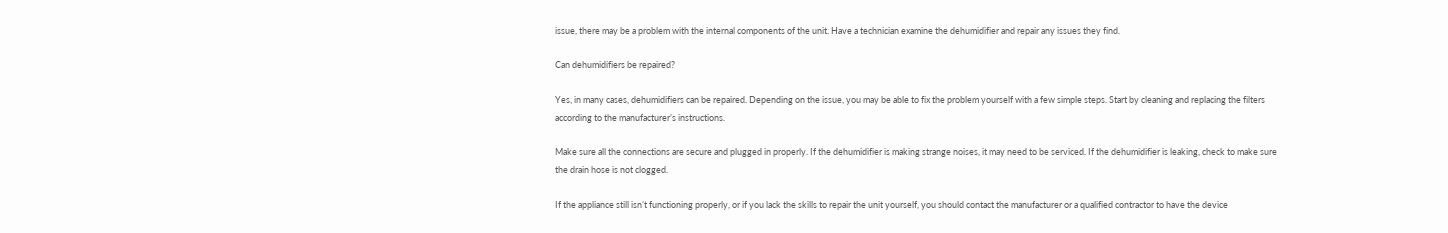issue, there may be a problem with the internal components of the unit. Have a technician examine the dehumidifier and repair any issues they find.

Can dehumidifiers be repaired?

Yes, in many cases, dehumidifiers can be repaired. Depending on the issue, you may be able to fix the problem yourself with a few simple steps. Start by cleaning and replacing the filters according to the manufacturer’s instructions.

Make sure all the connections are secure and plugged in properly. If the dehumidifier is making strange noises, it may need to be serviced. If the dehumidifier is leaking, check to make sure the drain hose is not clogged.

If the appliance still isn’t functioning properly, or if you lack the skills to repair the unit yourself, you should contact the manufacturer or a qualified contractor to have the device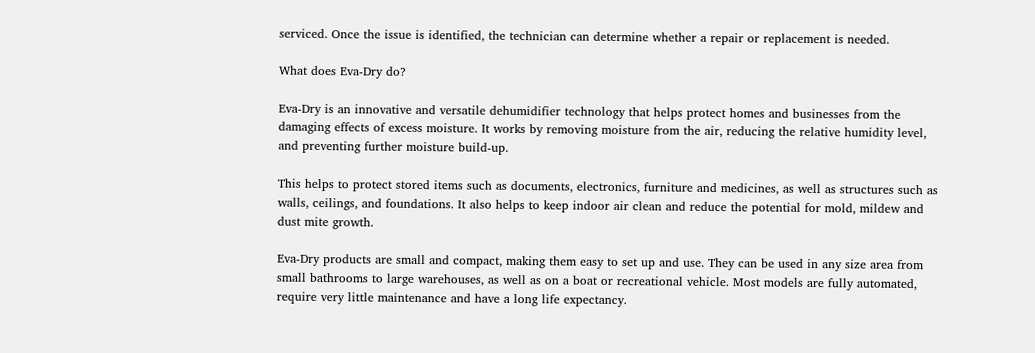serviced. Once the issue is identified, the technician can determine whether a repair or replacement is needed.

What does Eva-Dry do?

Eva-Dry is an innovative and versatile dehumidifier technology that helps protect homes and businesses from the damaging effects of excess moisture. It works by removing moisture from the air, reducing the relative humidity level, and preventing further moisture build-up.

This helps to protect stored items such as documents, electronics, furniture and medicines, as well as structures such as walls, ceilings, and foundations. It also helps to keep indoor air clean and reduce the potential for mold, mildew and dust mite growth.

Eva-Dry products are small and compact, making them easy to set up and use. They can be used in any size area from small bathrooms to large warehouses, as well as on a boat or recreational vehicle. Most models are fully automated, require very little maintenance and have a long life expectancy.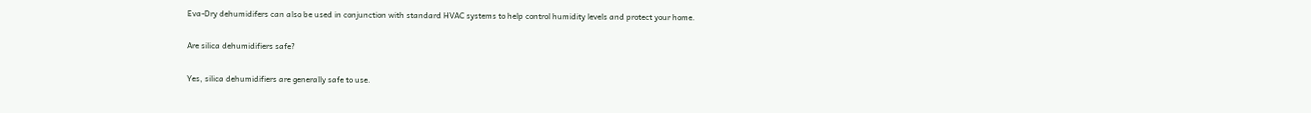Eva-Dry dehumidifers can also be used in conjunction with standard HVAC systems to help control humidity levels and protect your home.

Are silica dehumidifiers safe?

Yes, silica dehumidifiers are generally safe to use.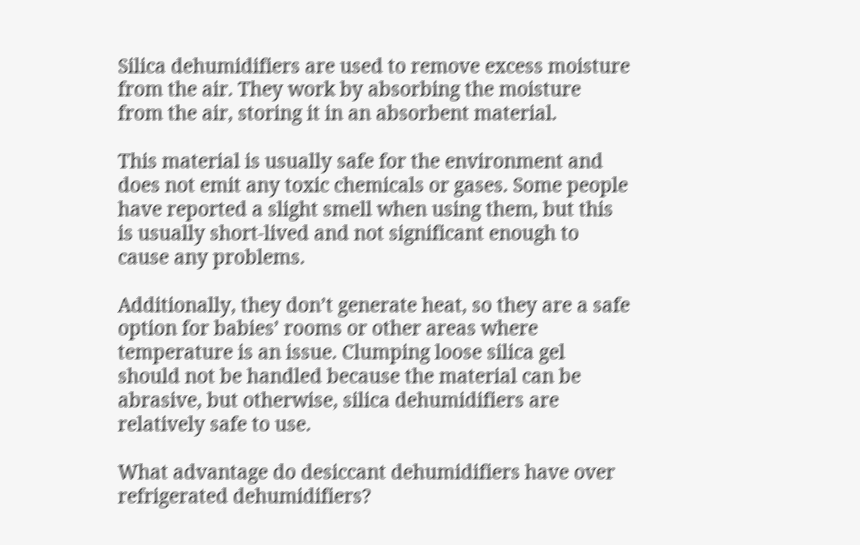Silica dehumidifiers are used to remove excess moisture from the air. They work by absorbing the moisture from the air, storing it in an absorbent material.

This material is usually safe for the environment and does not emit any toxic chemicals or gases. Some people have reported a slight smell when using them, but this is usually short-lived and not significant enough to cause any problems.

Additionally, they don’t generate heat, so they are a safe option for babies’ rooms or other areas where temperature is an issue. Clumping loose silica gel should not be handled because the material can be abrasive, but otherwise, silica dehumidifiers are relatively safe to use.

What advantage do desiccant dehumidifiers have over refrigerated dehumidifiers?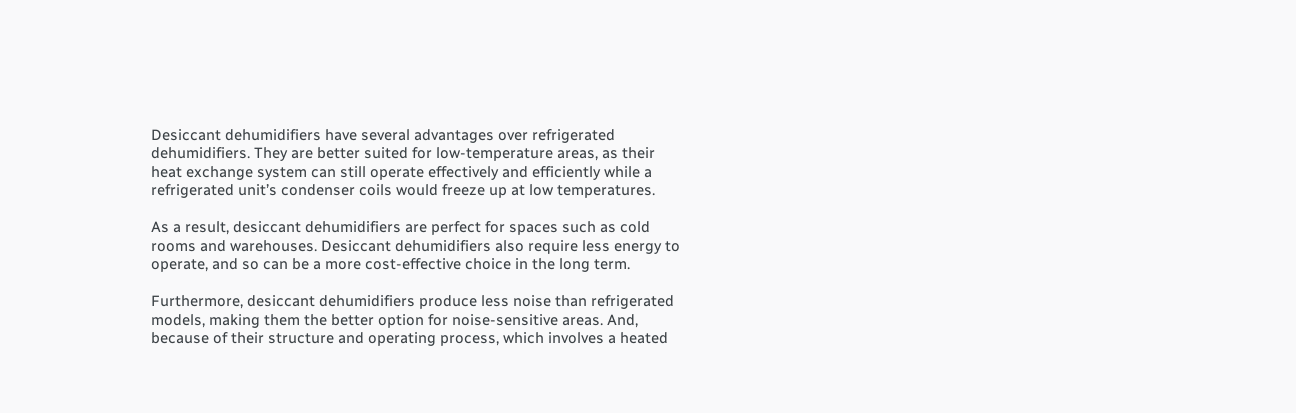Desiccant dehumidifiers have several advantages over refrigerated dehumidifiers. They are better suited for low-temperature areas, as their heat exchange system can still operate effectively and efficiently while a refrigerated unit’s condenser coils would freeze up at low temperatures.

As a result, desiccant dehumidifiers are perfect for spaces such as cold rooms and warehouses. Desiccant dehumidifiers also require less energy to operate, and so can be a more cost-effective choice in the long term.

Furthermore, desiccant dehumidifiers produce less noise than refrigerated models, making them the better option for noise-sensitive areas. And, because of their structure and operating process, which involves a heated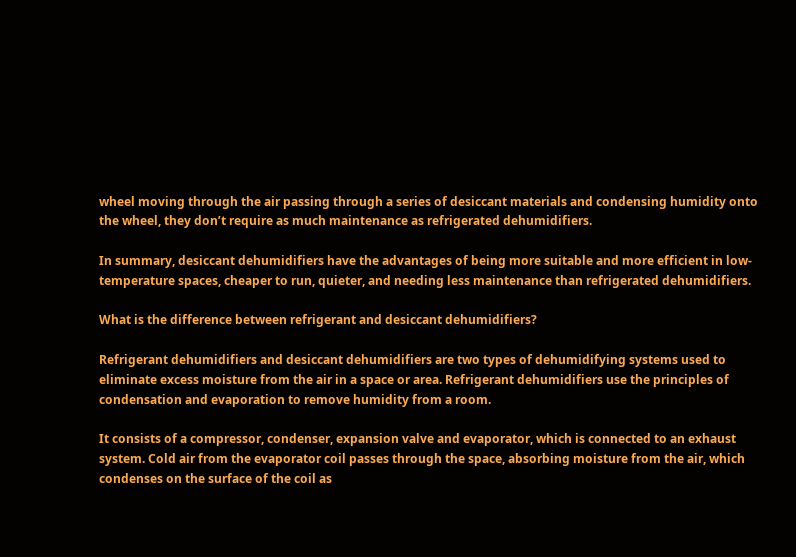wheel moving through the air passing through a series of desiccant materials and condensing humidity onto the wheel, they don’t require as much maintenance as refrigerated dehumidifiers.

In summary, desiccant dehumidifiers have the advantages of being more suitable and more efficient in low-temperature spaces, cheaper to run, quieter, and needing less maintenance than refrigerated dehumidifiers.

What is the difference between refrigerant and desiccant dehumidifiers?

Refrigerant dehumidifiers and desiccant dehumidifiers are two types of dehumidifying systems used to eliminate excess moisture from the air in a space or area. Refrigerant dehumidifiers use the principles of condensation and evaporation to remove humidity from a room.

It consists of a compressor, condenser, expansion valve and evaporator, which is connected to an exhaust system. Cold air from the evaporator coil passes through the space, absorbing moisture from the air, which condenses on the surface of the coil as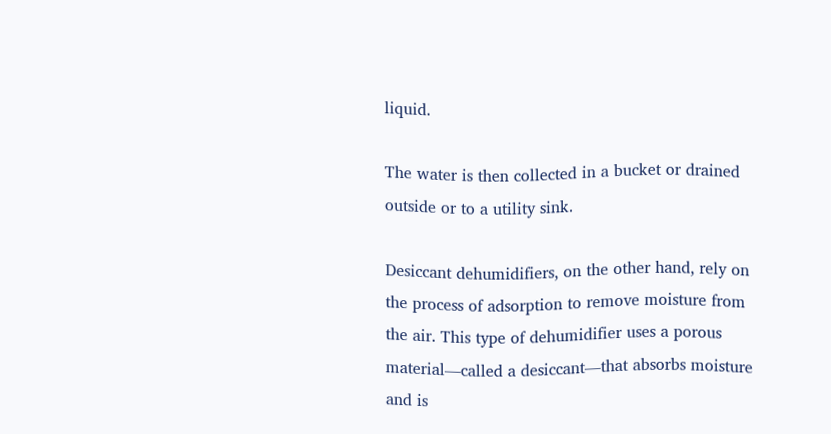liquid.

The water is then collected in a bucket or drained outside or to a utility sink.

Desiccant dehumidifiers, on the other hand, rely on the process of adsorption to remove moisture from the air. This type of dehumidifier uses a porous material—called a desiccant—that absorbs moisture and is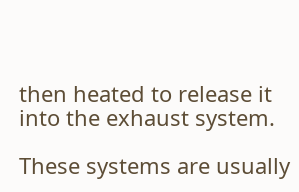then heated to release it into the exhaust system.

These systems are usually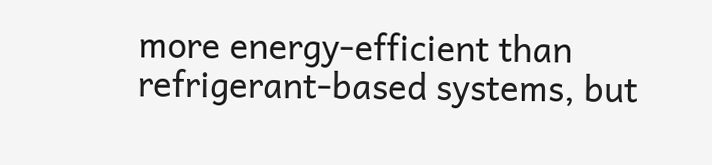more energy-efficient than refrigerant-based systems, but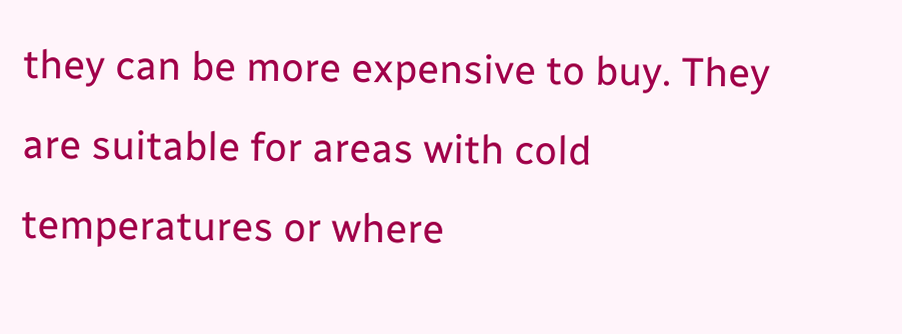they can be more expensive to buy. They are suitable for areas with cold temperatures or where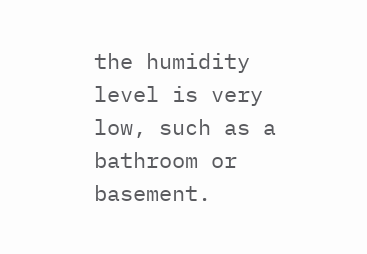the humidity level is very low, such as a bathroom or basement.